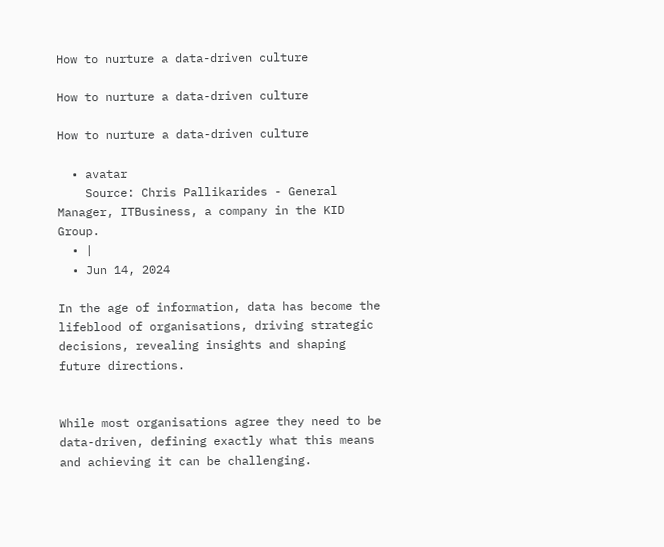How to nurture a data-driven culture

How to nurture a data-driven culture

How to nurture a data-driven culture

  • avatar
    Source: Chris Pallikarides - General Manager, ITBusiness, a company in the KID Group.
  • |
  • Jun 14, 2024

In the age of information, data has become the lifeblood of organisations, driving strategic decisions, revealing insights and shaping future directions.


While most organisations agree they need to be data-driven, defining exactly what this means and achieving it can be challenging.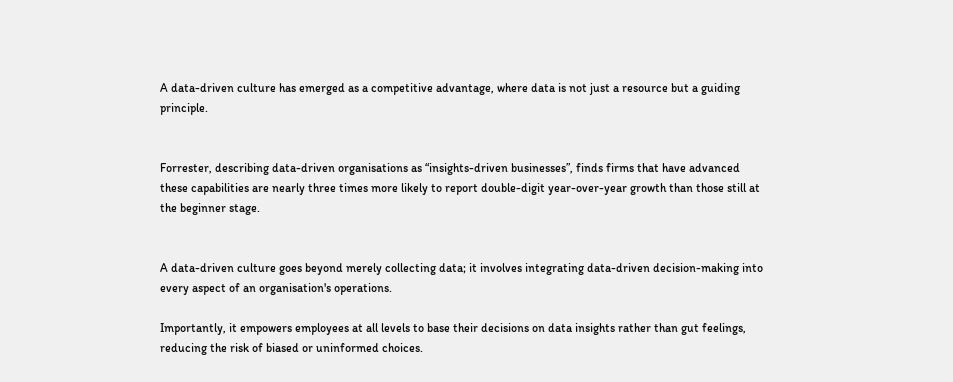A data-driven culture has emerged as a competitive advantage, where data is not just a resource but a guiding principle.


Forrester, describing data-driven organisations as “insights-driven businesses”, finds firms that have advanced these capabilities are nearly three times more likely to report double-digit year-over-year growth than those still at the beginner stage.


A data-driven culture goes beyond merely collecting data; it involves integrating data-driven decision-making into every aspect of an organisation's operations.

Importantly, it empowers employees at all levels to base their decisions on data insights rather than gut feelings, reducing the risk of biased or uninformed choices.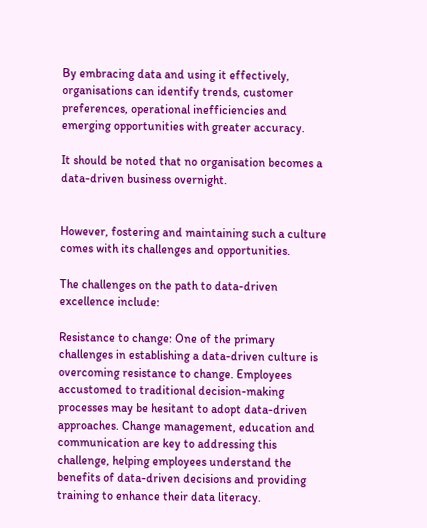By embracing data and using it effectively, organisations can identify trends, customer preferences, operational inefficiencies and emerging opportunities with greater accuracy.

It should be noted that no organisation becomes a data-driven business overnight.


However, fostering and maintaining such a culture comes with its challenges and opportunities.

The challenges on the path to data-driven excellence include:

Resistance to change: One of the primary challenges in establishing a data-driven culture is overcoming resistance to change. Employees accustomed to traditional decision-making processes may be hesitant to adopt data-driven approaches. Change management, education and communication are key to addressing this challenge, helping employees understand the benefits of data-driven decisions and providing training to enhance their data literacy.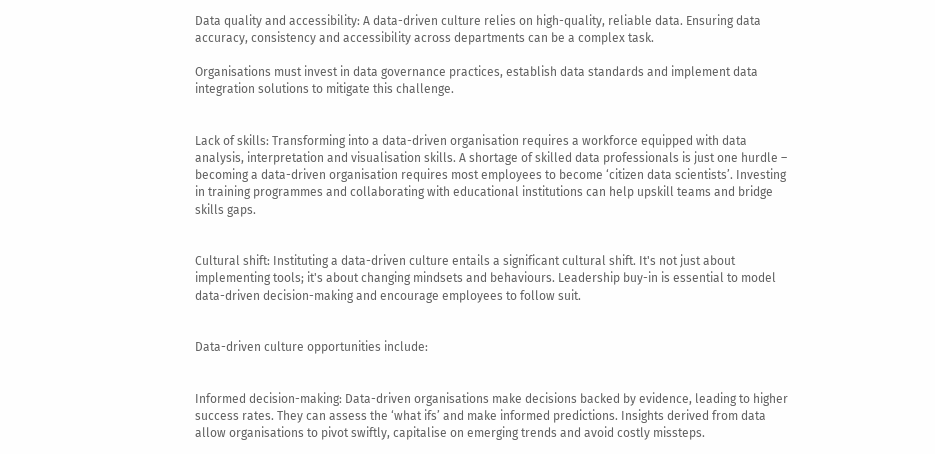Data quality and accessibility: A data-driven culture relies on high-quality, reliable data. Ensuring data accuracy, consistency and accessibility across departments can be a complex task.

Organisations must invest in data governance practices, establish data standards and implement data integration solutions to mitigate this challenge.


Lack of skills: Transforming into a data-driven organisation requires a workforce equipped with data analysis, interpretation and visualisation skills. A shortage of skilled data professionals is just one hurdle – becoming a data-driven organisation requires most employees to become ‘citizen data scientists’. Investing in training programmes and collaborating with educational institutions can help upskill teams and bridge skills gaps.


Cultural shift: Instituting a data-driven culture entails a significant cultural shift. It's not just about implementing tools; it's about changing mindsets and behaviours. Leadership buy-in is essential to model data-driven decision-making and encourage employees to follow suit.


Data-driven culture opportunities include:


Informed decision-making: Data-driven organisations make decisions backed by evidence, leading to higher success rates. They can assess the ‘what ifs’ and make informed predictions. Insights derived from data allow organisations to pivot swiftly, capitalise on emerging trends and avoid costly missteps.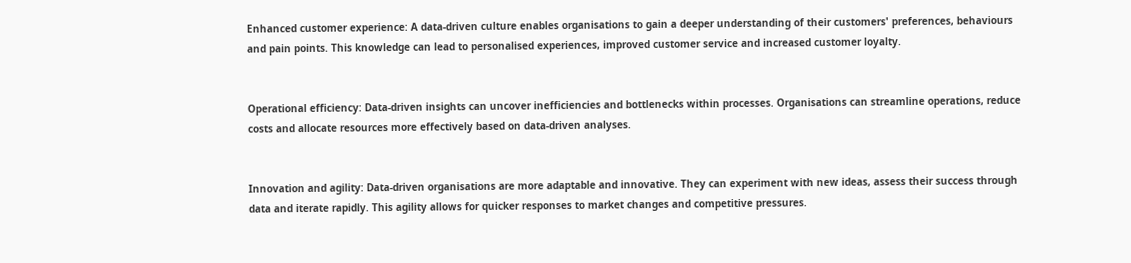Enhanced customer experience: A data-driven culture enables organisations to gain a deeper understanding of their customers' preferences, behaviours and pain points. This knowledge can lead to personalised experiences, improved customer service and increased customer loyalty.


Operational efficiency: Data-driven insights can uncover inefficiencies and bottlenecks within processes. Organisations can streamline operations, reduce costs and allocate resources more effectively based on data-driven analyses.


Innovation and agility: Data-driven organisations are more adaptable and innovative. They can experiment with new ideas, assess their success through data and iterate rapidly. This agility allows for quicker responses to market changes and competitive pressures.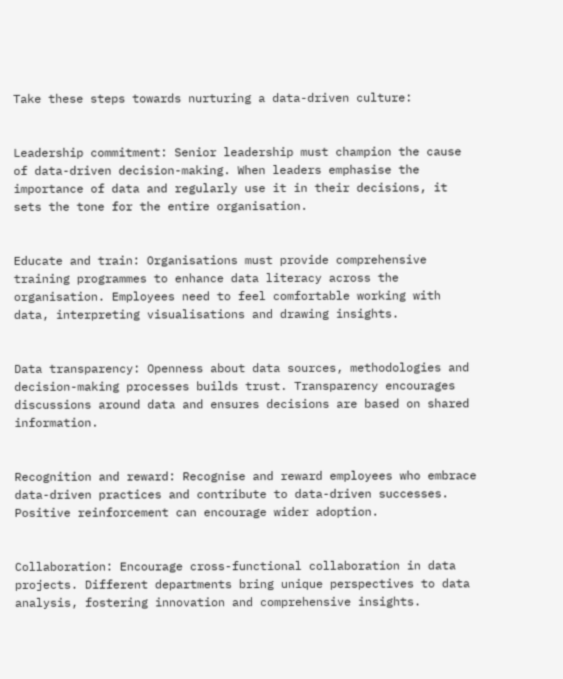Take these steps towards nurturing a data-driven culture:


Leadership commitment: Senior leadership must champion the cause of data-driven decision-making. When leaders emphasise the importance of data and regularly use it in their decisions, it sets the tone for the entire organisation.


Educate and train: Organisations must provide comprehensive training programmes to enhance data literacy across the organisation. Employees need to feel comfortable working with data, interpreting visualisations and drawing insights.


Data transparency: Openness about data sources, methodologies and decision-making processes builds trust. Transparency encourages discussions around data and ensures decisions are based on shared information.


Recognition and reward: Recognise and reward employees who embrace data-driven practices and contribute to data-driven successes. Positive reinforcement can encourage wider adoption.


Collaboration: Encourage cross-functional collaboration in data projects. Different departments bring unique perspectives to data analysis, fostering innovation and comprehensive insights.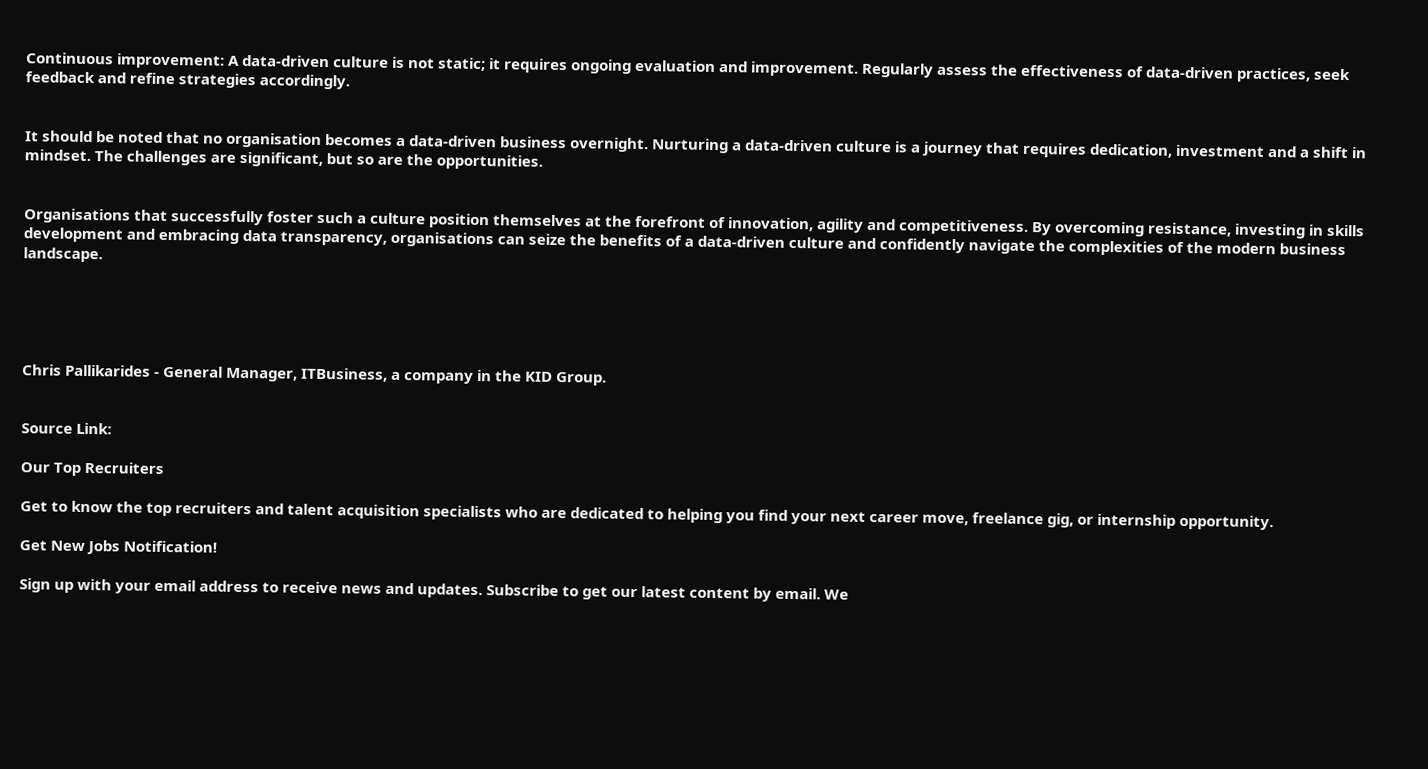Continuous improvement: A data-driven culture is not static; it requires ongoing evaluation and improvement. Regularly assess the effectiveness of data-driven practices, seek feedback and refine strategies accordingly.


It should be noted that no organisation becomes a data-driven business overnight. Nurturing a data-driven culture is a journey that requires dedication, investment and a shift in mindset. The challenges are significant, but so are the opportunities.


Organisations that successfully foster such a culture position themselves at the forefront of innovation, agility and competitiveness. By overcoming resistance, investing in skills development and embracing data transparency, organisations can seize the benefits of a data-driven culture and confidently navigate the complexities of the modern business landscape.





Chris Pallikarides - General Manager, ITBusiness, a company in the KID Group.


Source Link:

Our Top Recruiters

Get to know the top recruiters and talent acquisition specialists who are dedicated to helping you find your next career move, freelance gig, or internship opportunity.

Get New Jobs Notification!

Sign up with your email address to receive news and updates. Subscribe to get our latest content by email. We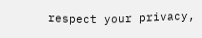respect your privacy,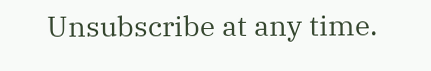Unsubscribe at any time.